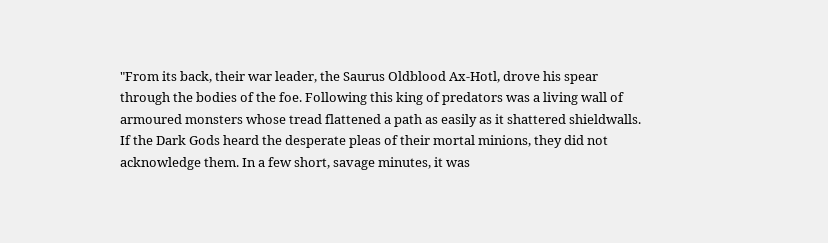"From its back, their war leader, the Saurus Oldblood Ax-Hotl, drove his spear through the bodies of the foe. Following this king of predators was a living wall of armoured monsters whose tread flattened a path as easily as it shattered shieldwalls. If the Dark Gods heard the desperate pleas of their mortal minions, they did not acknowledge them. In a few short, savage minutes, it was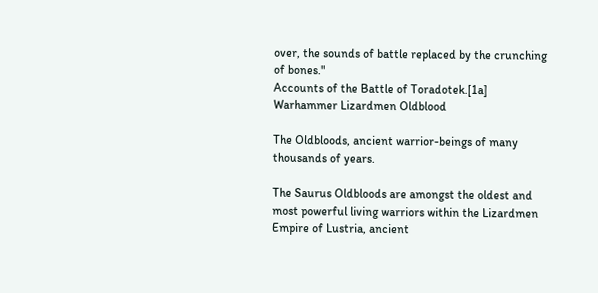over, the sounds of battle replaced by the crunching of bones."
Accounts of the Battle of Toradotek.[1a]
Warhammer Lizardmen Oldblood

The Oldbloods, ancient warrior-beings of many thousands of years.

The Saurus Oldbloods are amongst the oldest and most powerful living warriors within the Lizardmen Empire of Lustria, ancient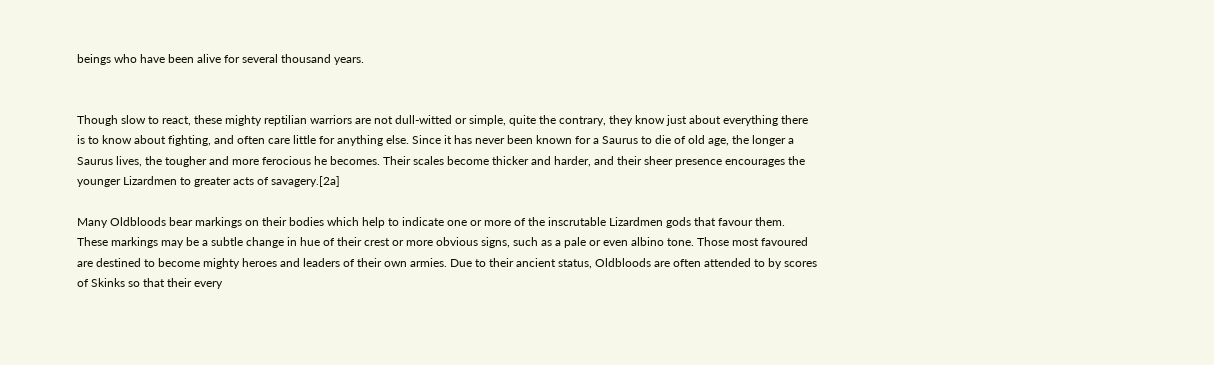beings who have been alive for several thousand years.


Though slow to react, these mighty reptilian warriors are not dull-witted or simple, quite the contrary, they know just about everything there is to know about fighting, and often care little for anything else. Since it has never been known for a Saurus to die of old age, the longer a Saurus lives, the tougher and more ferocious he becomes. Their scales become thicker and harder, and their sheer presence encourages the younger Lizardmen to greater acts of savagery.[2a]

Many Oldbloods bear markings on their bodies which help to indicate one or more of the inscrutable Lizardmen gods that favour them. These markings may be a subtle change in hue of their crest or more obvious signs, such as a pale or even albino tone. Those most favoured are destined to become mighty heroes and leaders of their own armies. Due to their ancient status, Oldbloods are often attended to by scores of Skinks so that their every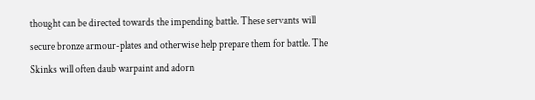thought can be directed towards the impending battle. These servants will secure bronze armour-plates and otherwise help prepare them for battle. The Skinks will often daub warpaint and adorn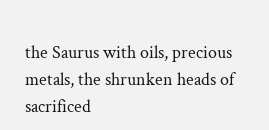the Saurus with oils, precious metals, the shrunken heads of sacrificed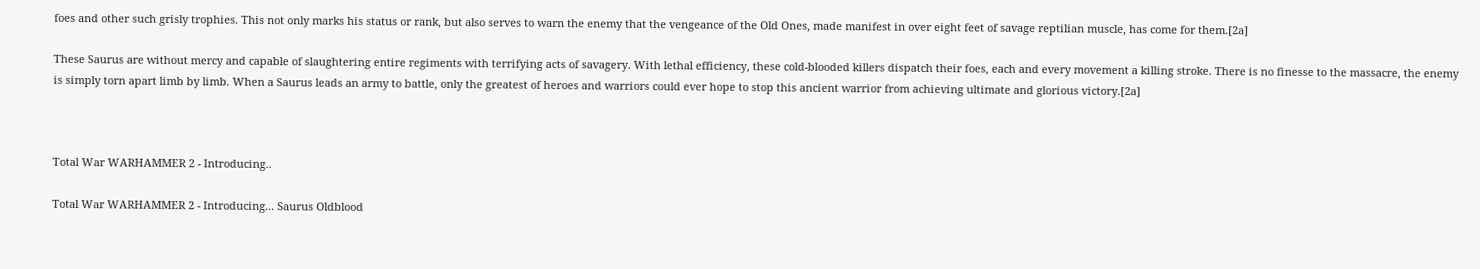foes and other such grisly trophies. This not only marks his status or rank, but also serves to warn the enemy that the vengeance of the Old Ones, made manifest in over eight feet of savage reptilian muscle, has come for them.[2a]

These Saurus are without mercy and capable of slaughtering entire regiments with terrifying acts of savagery. With lethal efficiency, these cold-blooded killers dispatch their foes, each and every movement a killing stroke. There is no finesse to the massacre, the enemy is simply torn apart limb by limb. When a Saurus leads an army to battle, only the greatest of heroes and warriors could ever hope to stop this ancient warrior from achieving ultimate and glorious victory.[2a]



Total War WARHAMMER 2 - Introducing..

Total War WARHAMMER 2 - Introducing... Saurus Oldblood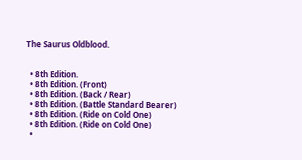The Saurus Oldblood.


  • 8th Edition.
  • 8th Edition. (Front)
  • 8th Edition. (Back / Rear)
  • 8th Edition. (Battle Standard Bearer)
  • 8th Edition. (Ride on Cold One)
  • 8th Edition. (Ride on Cold One)
  •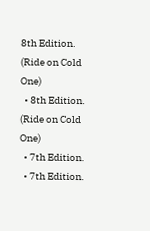8th Edition. (Ride on Cold One)
  • 8th Edition. (Ride on Cold One)
  • 7th Edition.
  • 7th Edition.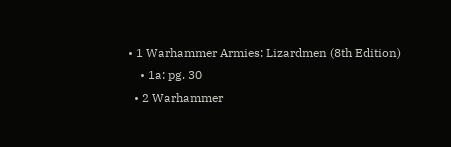• 1 Warhammer Armies: Lizardmen (8th Edition)
    • 1a: pg. 30
  • 2 Warhammer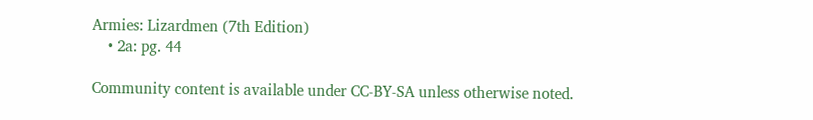Armies: Lizardmen (7th Edition)
    • 2a: pg. 44

Community content is available under CC-BY-SA unless otherwise noted.